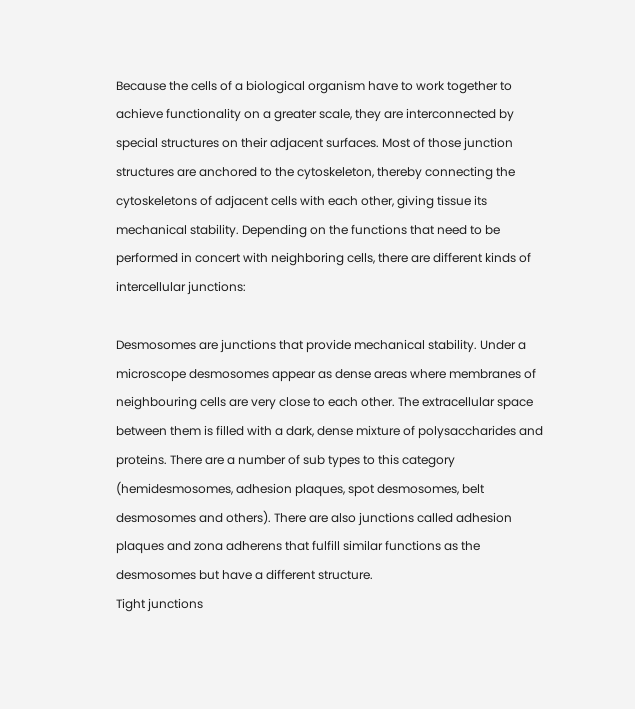Because the cells of a biological organism have to work together to achieve functionality on a greater scale, they are interconnected by special structures on their adjacent surfaces. Most of those junction structures are anchored to the cytoskeleton, thereby connecting the cytoskeletons of adjacent cells with each other, giving tissue its mechanical stability. Depending on the functions that need to be performed in concert with neighboring cells, there are different kinds of intercellular junctions:

Desmosomes are junctions that provide mechanical stability. Under a microscope desmosomes appear as dense areas where membranes of neighbouring cells are very close to each other. The extracellular space between them is filled with a dark, dense mixture of polysaccharides and proteins. There are a number of sub types to this category (hemidesmosomes, adhesion plaques, spot desmosomes, belt desmosomes and others). There are also junctions called adhesion plaques and zona adherens that fulfill similar functions as the desmosomes but have a different structure.
Tight junctions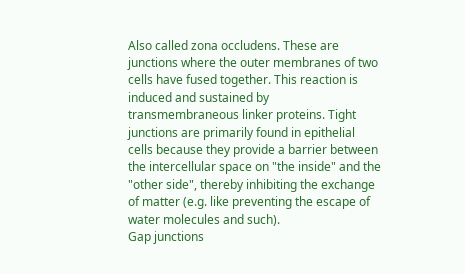Also called zona occludens. These are junctions where the outer membranes of two cells have fused together. This reaction is induced and sustained by transmembraneous linker proteins. Tight junctions are primarily found in epithelial cells because they provide a barrier between the intercellular space on "the inside" and the "other side", thereby inhibiting the exchange of matter (e.g. like preventing the escape of water molecules and such).
Gap junctions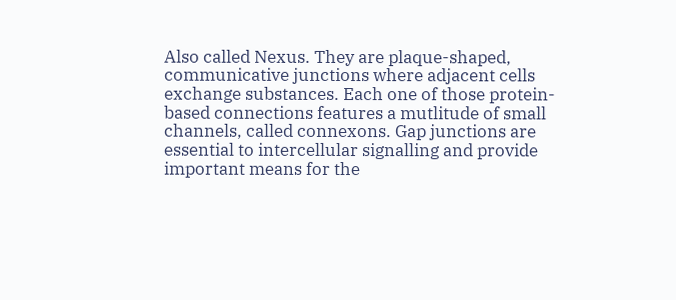Also called Nexus. They are plaque-shaped, communicative junctions where adjacent cells exchange substances. Each one of those protein-based connections features a mutlitude of small channels, called connexons. Gap junctions are essential to intercellular signalling and provide important means for the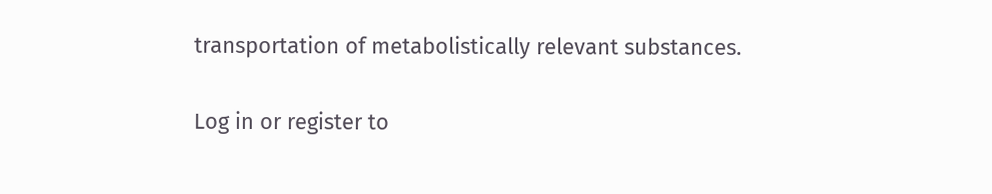transportation of metabolistically relevant substances.

Log in or register to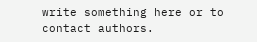write something here or to contact authors.